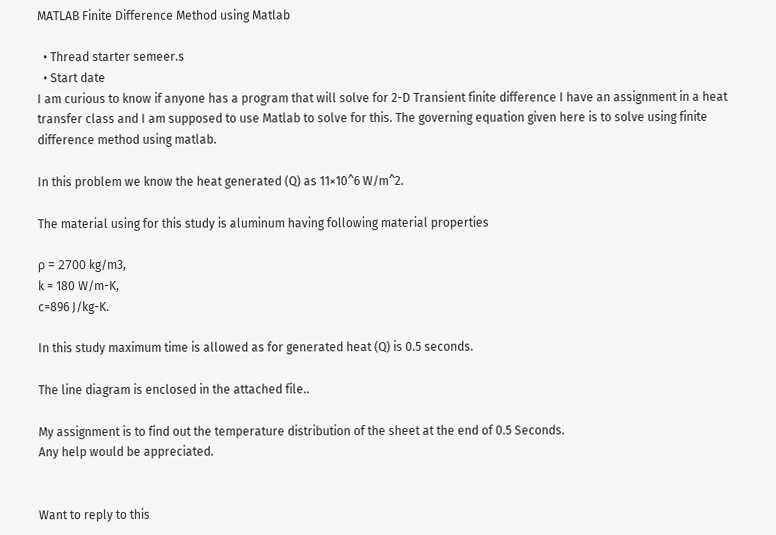MATLAB Finite Difference Method using Matlab

  • Thread starter semeer.s
  • Start date
I am curious to know if anyone has a program that will solve for 2-D Transient finite difference I have an assignment in a heat transfer class and I am supposed to use Matlab to solve for this. The governing equation given here is to solve using finite difference method using matlab.

In this problem we know the heat generated (Q) as 11×10^6 W/m^2.

The material using for this study is aluminum having following material properties

ρ = 2700 kg/m3,
k = 180 W/m-K,
c=896 J/kg-K.

In this study maximum time is allowed as for generated heat (Q) is 0.5 seconds.

The line diagram is enclosed in the attached file..

My assignment is to find out the temperature distribution of the sheet at the end of 0.5 Seconds.
Any help would be appreciated.


Want to reply to this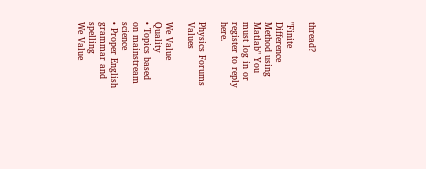thread?

"Finite Difference Method using Matlab" You must log in or register to reply here.

Physics Forums Values

We Value Quality
• Topics based on mainstream science
• Proper English grammar and spelling
We Value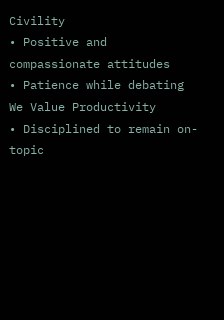Civility
• Positive and compassionate attitudes
• Patience while debating
We Value Productivity
• Disciplined to remain on-topic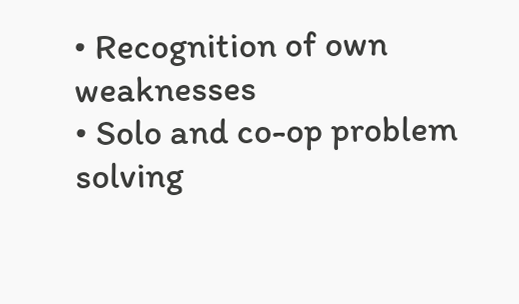• Recognition of own weaknesses
• Solo and co-op problem solving